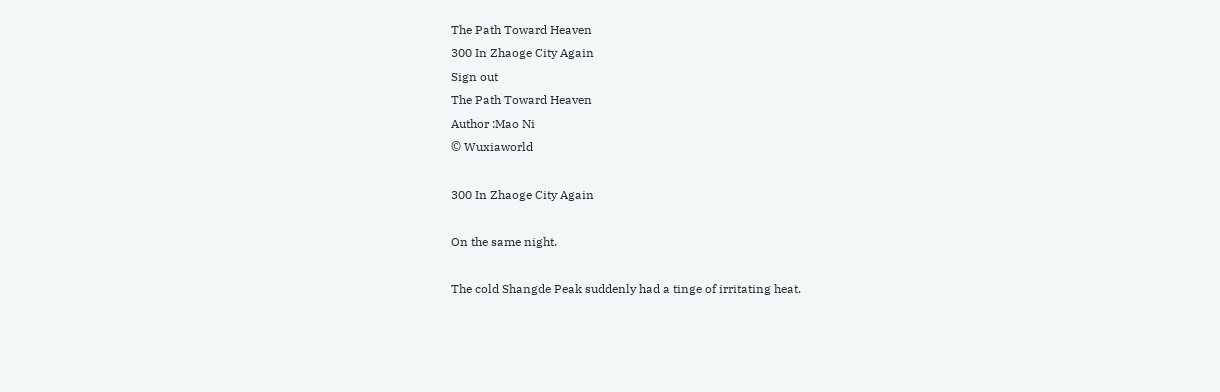The Path Toward Heaven
300 In Zhaoge City Again
Sign out
The Path Toward Heaven
Author :Mao Ni
© Wuxiaworld

300 In Zhaoge City Again

On the same night.

The cold Shangde Peak suddenly had a tinge of irritating heat.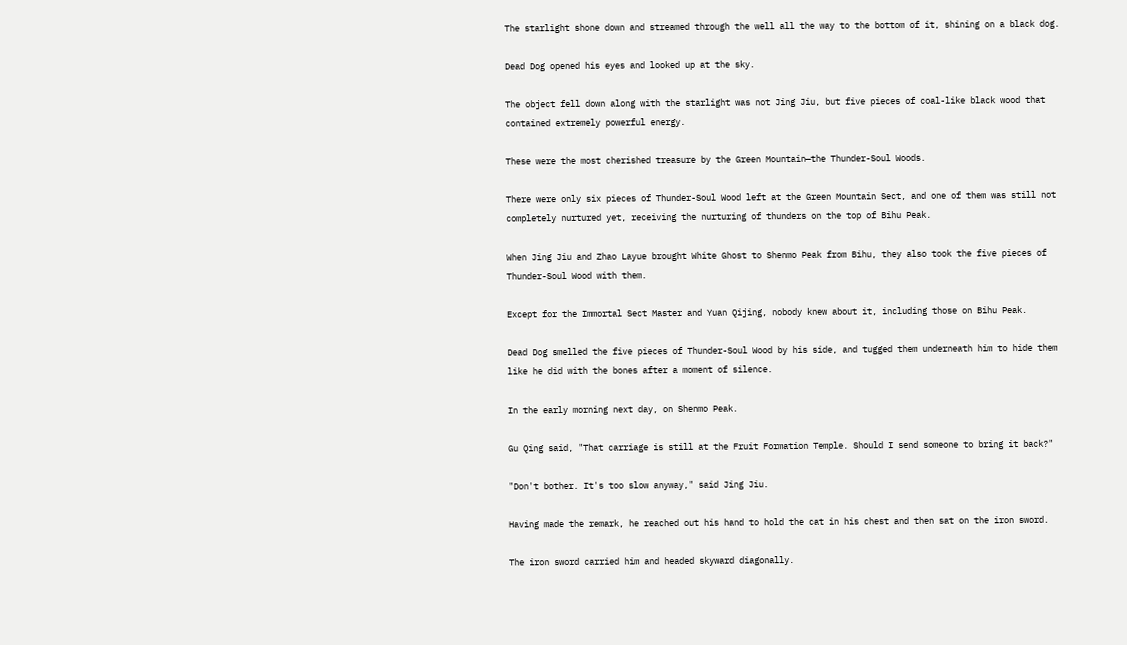The starlight shone down and streamed through the well all the way to the bottom of it, shining on a black dog.

Dead Dog opened his eyes and looked up at the sky.

The object fell down along with the starlight was not Jing Jiu, but five pieces of coal-like black wood that contained extremely powerful energy.

These were the most cherished treasure by the Green Mountain—the Thunder-Soul Woods.

There were only six pieces of Thunder-Soul Wood left at the Green Mountain Sect, and one of them was still not completely nurtured yet, receiving the nurturing of thunders on the top of Bihu Peak.

When Jing Jiu and Zhao Layue brought White Ghost to Shenmo Peak from Bihu, they also took the five pieces of Thunder-Soul Wood with them.

Except for the Immortal Sect Master and Yuan Qijing, nobody knew about it, including those on Bihu Peak.

Dead Dog smelled the five pieces of Thunder-Soul Wood by his side, and tugged them underneath him to hide them like he did with the bones after a moment of silence.

In the early morning next day, on Shenmo Peak.

Gu Qing said, "That carriage is still at the Fruit Formation Temple. Should I send someone to bring it back?"

"Don't bother. It's too slow anyway," said Jing Jiu.

Having made the remark, he reached out his hand to hold the cat in his chest and then sat on the iron sword.

The iron sword carried him and headed skyward diagonally.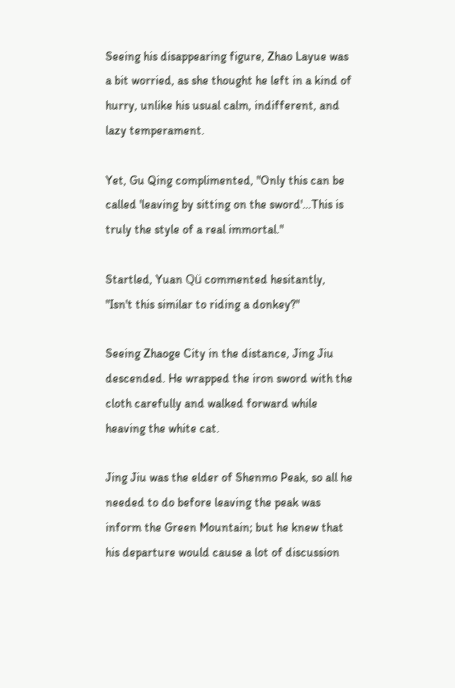Seeing his disappearing figure, Zhao Layue was a bit worried, as she thought he left in a kind of hurry, unlike his usual calm, indifferent, and lazy temperament.

Yet, Gu Qing complimented, "Only this can be called 'leaving by sitting on the sword'…This is truly the style of a real immortal."

Startled, Yuan Qü commented hesitantly, "Isn't this similar to riding a donkey?"

Seeing Zhaoge City in the distance, Jing Jiu descended. He wrapped the iron sword with the cloth carefully and walked forward while heaving the white cat.

Jing Jiu was the elder of Shenmo Peak, so all he needed to do before leaving the peak was inform the Green Mountain; but he knew that his departure would cause a lot of discussion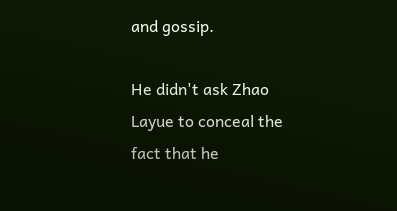and gossip.

He didn't ask Zhao Layue to conceal the fact that he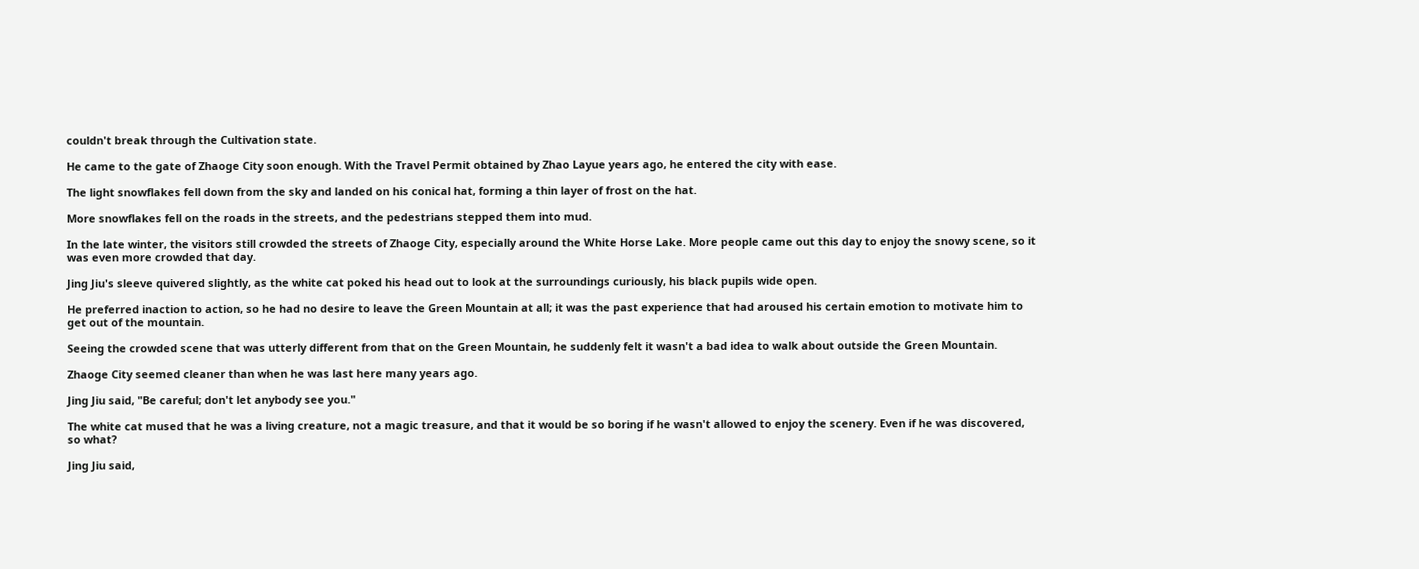couldn't break through the Cultivation state.

He came to the gate of Zhaoge City soon enough. With the Travel Permit obtained by Zhao Layue years ago, he entered the city with ease.

The light snowflakes fell down from the sky and landed on his conical hat, forming a thin layer of frost on the hat.

More snowflakes fell on the roads in the streets, and the pedestrians stepped them into mud.

In the late winter, the visitors still crowded the streets of Zhaoge City, especially around the White Horse Lake. More people came out this day to enjoy the snowy scene, so it was even more crowded that day.

Jing Jiu's sleeve quivered slightly, as the white cat poked his head out to look at the surroundings curiously, his black pupils wide open.

He preferred inaction to action, so he had no desire to leave the Green Mountain at all; it was the past experience that had aroused his certain emotion to motivate him to get out of the mountain.

Seeing the crowded scene that was utterly different from that on the Green Mountain, he suddenly felt it wasn't a bad idea to walk about outside the Green Mountain.

Zhaoge City seemed cleaner than when he was last here many years ago.

Jing Jiu said, "Be careful; don't let anybody see you."

The white cat mused that he was a living creature, not a magic treasure, and that it would be so boring if he wasn't allowed to enjoy the scenery. Even if he was discovered, so what?

Jing Jiu said,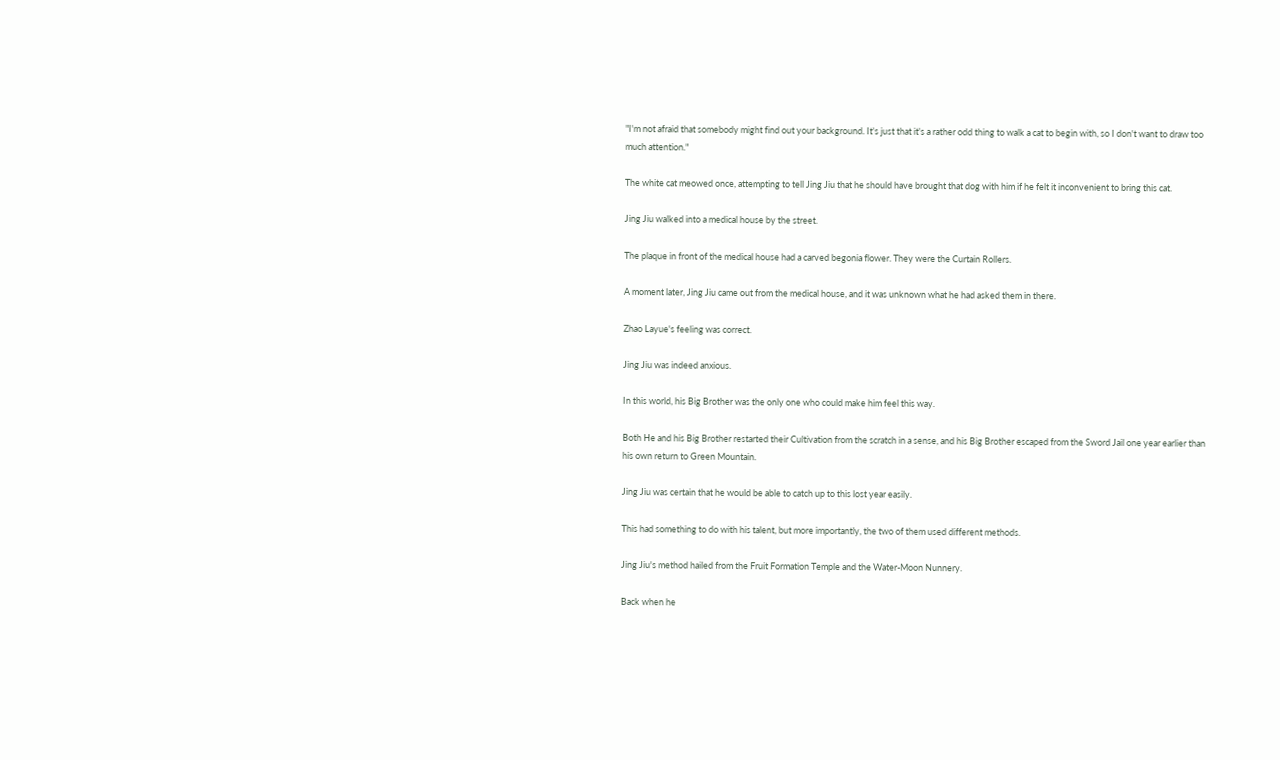"I'm not afraid that somebody might find out your background. It's just that it's a rather odd thing to walk a cat to begin with, so I don't want to draw too much attention."

The white cat meowed once, attempting to tell Jing Jiu that he should have brought that dog with him if he felt it inconvenient to bring this cat.

Jing Jiu walked into a medical house by the street.

The plaque in front of the medical house had a carved begonia flower. They were the Curtain Rollers.

A moment later, Jing Jiu came out from the medical house, and it was unknown what he had asked them in there.

Zhao Layue's feeling was correct.

Jing Jiu was indeed anxious.

In this world, his Big Brother was the only one who could make him feel this way.

Both He and his Big Brother restarted their Cultivation from the scratch in a sense, and his Big Brother escaped from the Sword Jail one year earlier than his own return to Green Mountain.

Jing Jiu was certain that he would be able to catch up to this lost year easily.

This had something to do with his talent, but more importantly, the two of them used different methods.

Jing Jiu's method hailed from the Fruit Formation Temple and the Water-Moon Nunnery.

Back when he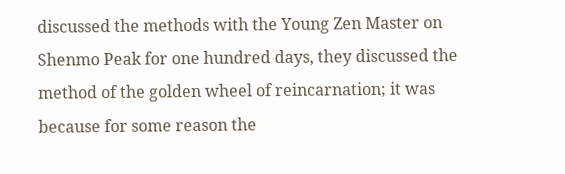discussed the methods with the Young Zen Master on Shenmo Peak for one hundred days, they discussed the method of the golden wheel of reincarnation; it was because for some reason the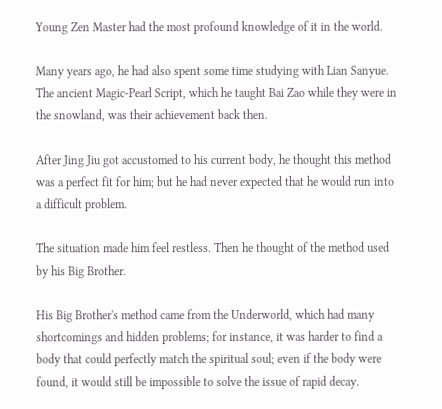Young Zen Master had the most profound knowledge of it in the world.

Many years ago, he had also spent some time studying with Lian Sanyue. The ancient Magic-Pearl Script, which he taught Bai Zao while they were in the snowland, was their achievement back then.

After Jing Jiu got accustomed to his current body, he thought this method was a perfect fit for him; but he had never expected that he would run into a difficult problem.

The situation made him feel restless. Then he thought of the method used by his Big Brother.

His Big Brother's method came from the Underworld, which had many shortcomings and hidden problems; for instance, it was harder to find a body that could perfectly match the spiritual soul; even if the body were found, it would still be impossible to solve the issue of rapid decay.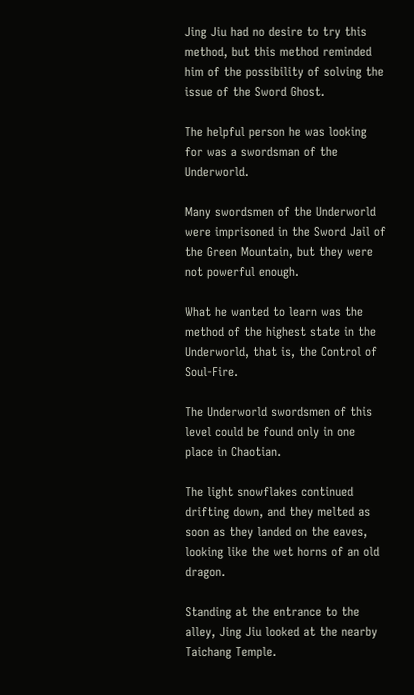Jing Jiu had no desire to try this method, but this method reminded him of the possibility of solving the issue of the Sword Ghost.

The helpful person he was looking for was a swordsman of the Underworld.

Many swordsmen of the Underworld were imprisoned in the Sword Jail of the Green Mountain, but they were not powerful enough.

What he wanted to learn was the method of the highest state in the Underworld, that is, the Control of Soul-Fire.

The Underworld swordsmen of this level could be found only in one place in Chaotian.

The light snowflakes continued drifting down, and they melted as soon as they landed on the eaves, looking like the wet horns of an old dragon.

Standing at the entrance to the alley, Jing Jiu looked at the nearby Taichang Temple.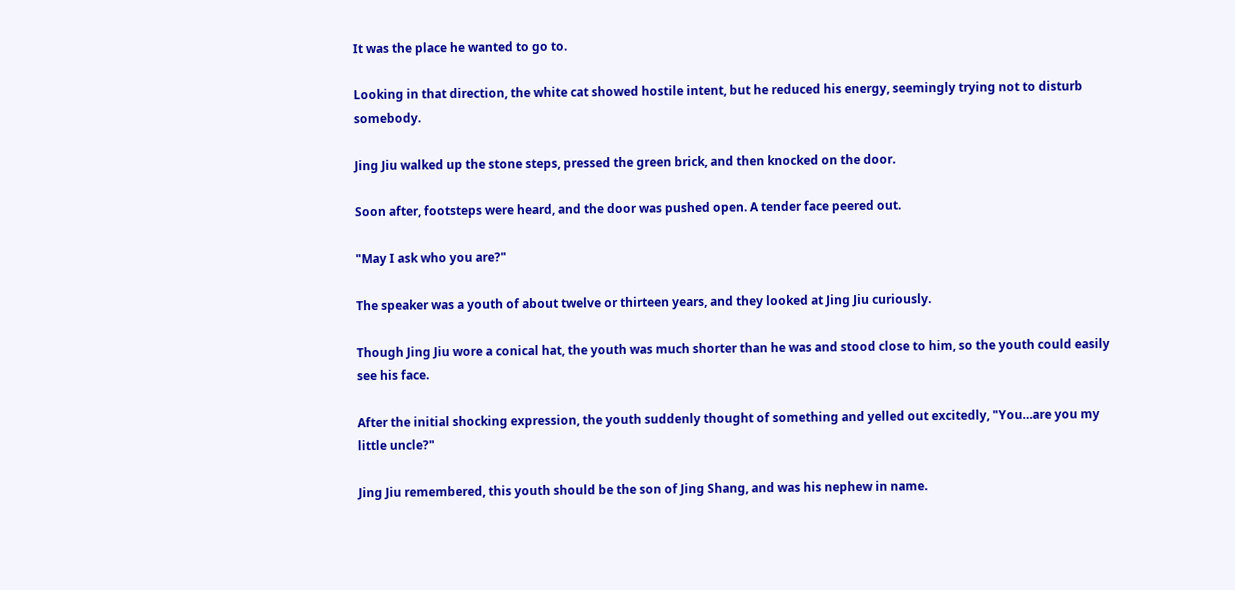It was the place he wanted to go to.

Looking in that direction, the white cat showed hostile intent, but he reduced his energy, seemingly trying not to disturb somebody.

Jing Jiu walked up the stone steps, pressed the green brick, and then knocked on the door.

Soon after, footsteps were heard, and the door was pushed open. A tender face peered out.

"May I ask who you are?"

The speaker was a youth of about twelve or thirteen years, and they looked at Jing Jiu curiously.

Though Jing Jiu wore a conical hat, the youth was much shorter than he was and stood close to him, so the youth could easily see his face.

After the initial shocking expression, the youth suddenly thought of something and yelled out excitedly, "You…are you my little uncle?"

Jing Jiu remembered, this youth should be the son of Jing Shang, and was his nephew in name.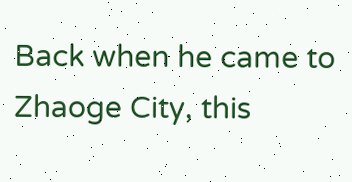Back when he came to Zhaoge City, this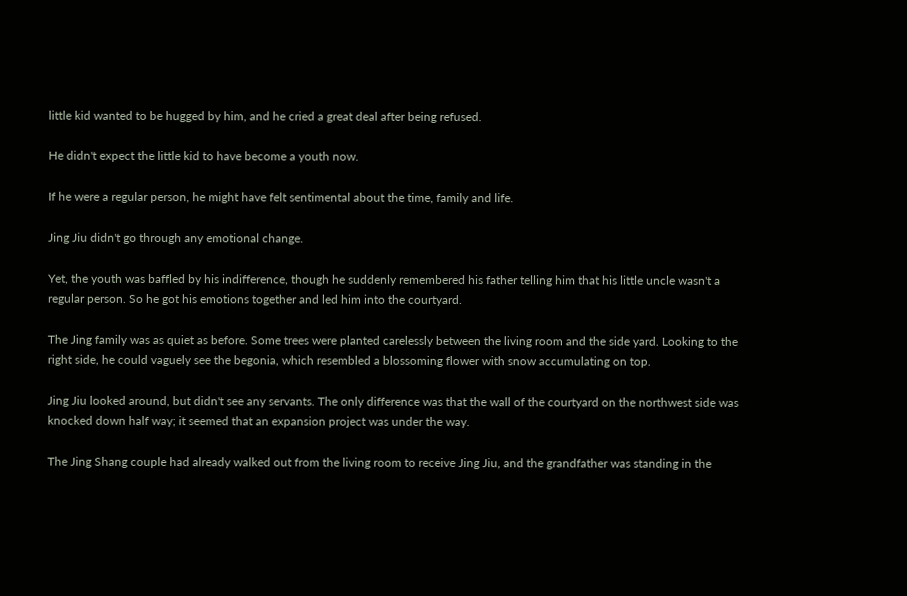little kid wanted to be hugged by him, and he cried a great deal after being refused.

He didn't expect the little kid to have become a youth now.

If he were a regular person, he might have felt sentimental about the time, family and life.

Jing Jiu didn't go through any emotional change.

Yet, the youth was baffled by his indifference, though he suddenly remembered his father telling him that his little uncle wasn't a regular person. So he got his emotions together and led him into the courtyard.

The Jing family was as quiet as before. Some trees were planted carelessly between the living room and the side yard. Looking to the right side, he could vaguely see the begonia, which resembled a blossoming flower with snow accumulating on top.

Jing Jiu looked around, but didn't see any servants. The only difference was that the wall of the courtyard on the northwest side was knocked down half way; it seemed that an expansion project was under the way.

The Jing Shang couple had already walked out from the living room to receive Jing Jiu, and the grandfather was standing in the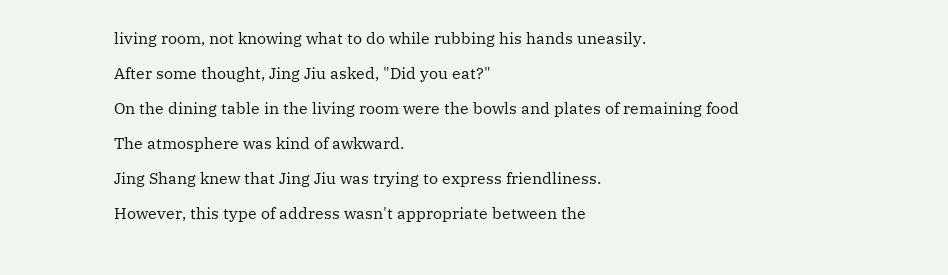living room, not knowing what to do while rubbing his hands uneasily.

After some thought, Jing Jiu asked, "Did you eat?"

On the dining table in the living room were the bowls and plates of remaining food

The atmosphere was kind of awkward.

Jing Shang knew that Jing Jiu was trying to express friendliness.

However, this type of address wasn't appropriate between the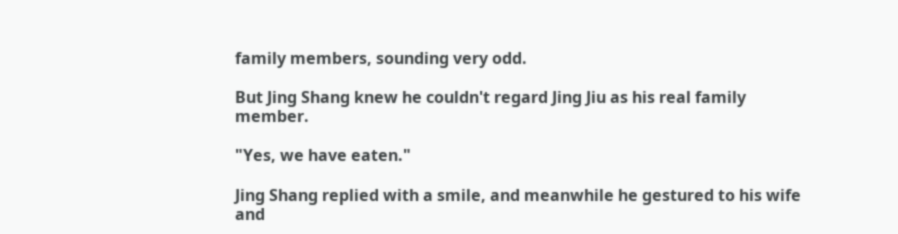family members, sounding very odd.

But Jing Shang knew he couldn't regard Jing Jiu as his real family member.

"Yes, we have eaten."

Jing Shang replied with a smile, and meanwhile he gestured to his wife and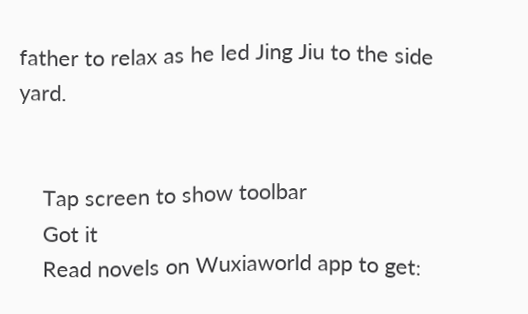father to relax as he led Jing Jiu to the side yard.


    Tap screen to show toolbar
    Got it
    Read novels on Wuxiaworld app to get: